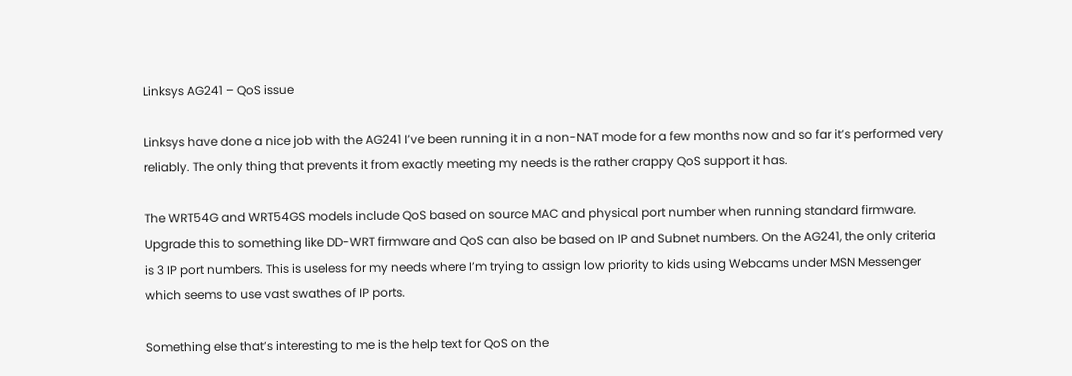Linksys AG241 – QoS issue

Linksys have done a nice job with the AG241 I’ve been running it in a non-NAT mode for a few months now and so far it’s performed very reliably. The only thing that prevents it from exactly meeting my needs is the rather crappy QoS support it has.

The WRT54G and WRT54GS models include QoS based on source MAC and physical port number when running standard firmware. Upgrade this to something like DD-WRT firmware and QoS can also be based on IP and Subnet numbers. On the AG241, the only criteria is 3 IP port numbers. This is useless for my needs where I’m trying to assign low priority to kids using Webcams under MSN Messenger which seems to use vast swathes of IP ports.

Something else that’s interesting to me is the help text for QoS on the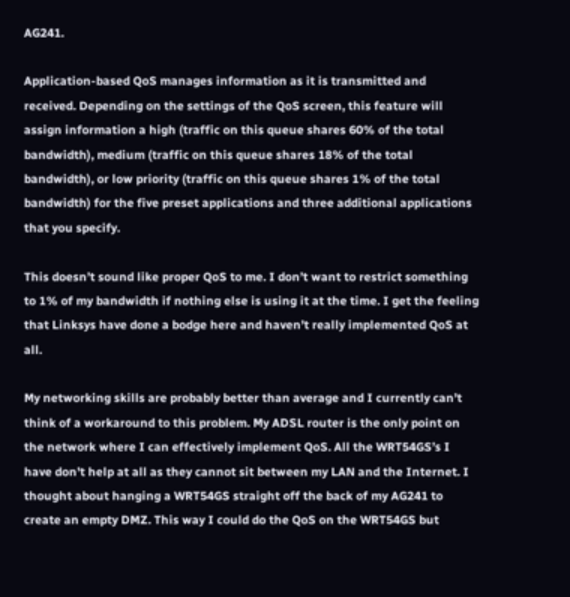AG241.

Application-based QoS manages information as it is transmitted and received. Depending on the settings of the QoS screen, this feature will assign information a high (traffic on this queue shares 60% of the total bandwidth), medium (traffic on this queue shares 18% of the total bandwidth), or low priority (traffic on this queue shares 1% of the total bandwidth) for the five preset applications and three additional applications that you specify.

This doesn’t sound like proper QoS to me. I don’t want to restrict something to 1% of my bandwidth if nothing else is using it at the time. I get the feeling that Linksys have done a bodge here and haven’t really implemented QoS at all.

My networking skills are probably better than average and I currently can’t think of a workaround to this problem. My ADSL router is the only point on the network where I can effectively implement QoS. All the WRT54GS’s I have don’t help at all as they cannot sit between my LAN and the Internet. I thought about hanging a WRT54GS straight off the back of my AG241 to create an empty DMZ. This way I could do the QoS on the WRT54GS but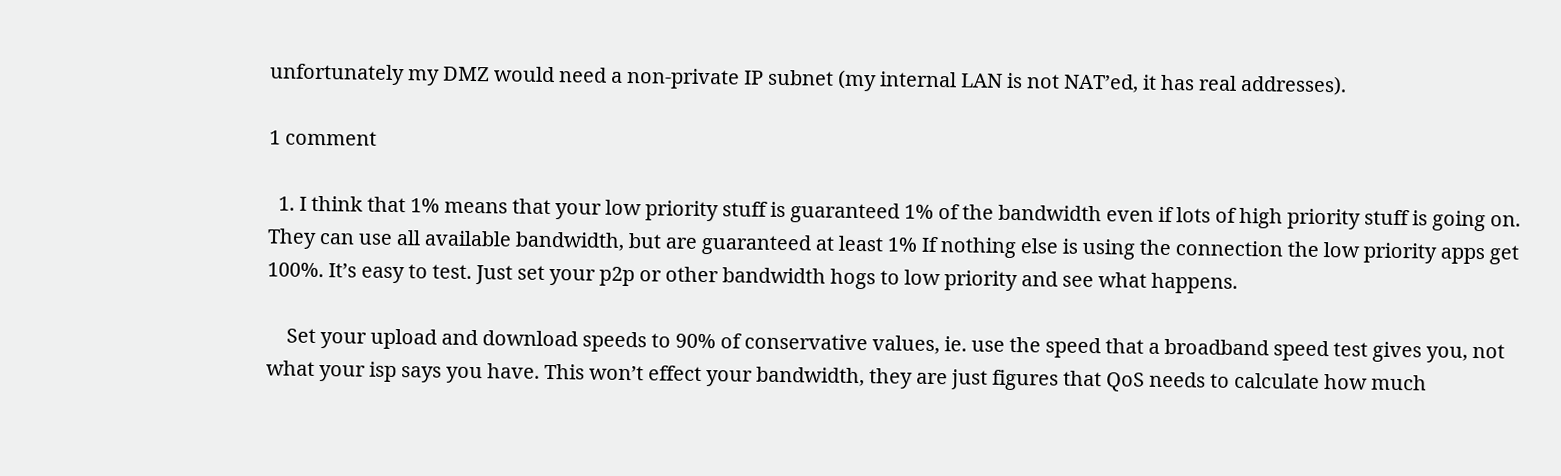unfortunately my DMZ would need a non-private IP subnet (my internal LAN is not NAT’ed, it has real addresses).

1 comment

  1. I think that 1% means that your low priority stuff is guaranteed 1% of the bandwidth even if lots of high priority stuff is going on. They can use all available bandwidth, but are guaranteed at least 1% If nothing else is using the connection the low priority apps get 100%. It’s easy to test. Just set your p2p or other bandwidth hogs to low priority and see what happens.

    Set your upload and download speeds to 90% of conservative values, ie. use the speed that a broadband speed test gives you, not what your isp says you have. This won’t effect your bandwidth, they are just figures that QoS needs to calculate how much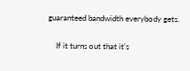guaranteed bandwidth everybody gets.

    If it turns out that it’s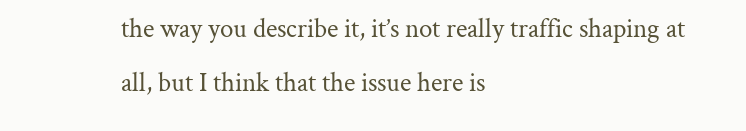the way you describe it, it’s not really traffic shaping at all, but I think that the issue here is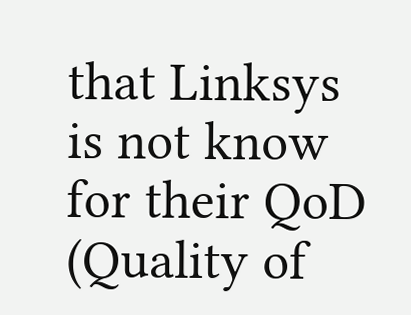that Linksys is not know for their QoD (Quality of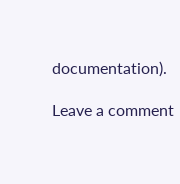documentation).

Leave a comment